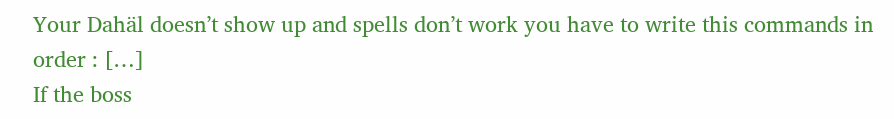Your Dahäl doesn’t show up and spells don’t work you have to write this commands in order : […]
If the boss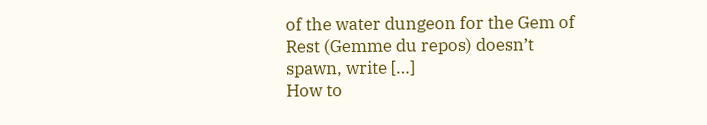of the water dungeon for the Gem of Rest (Gemme du repos) doesn’t spawn, write […]
How to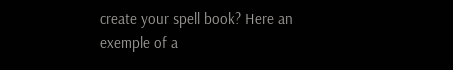create your spell book? Here an exemple of a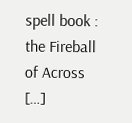spell book : the Fireball of Across […]